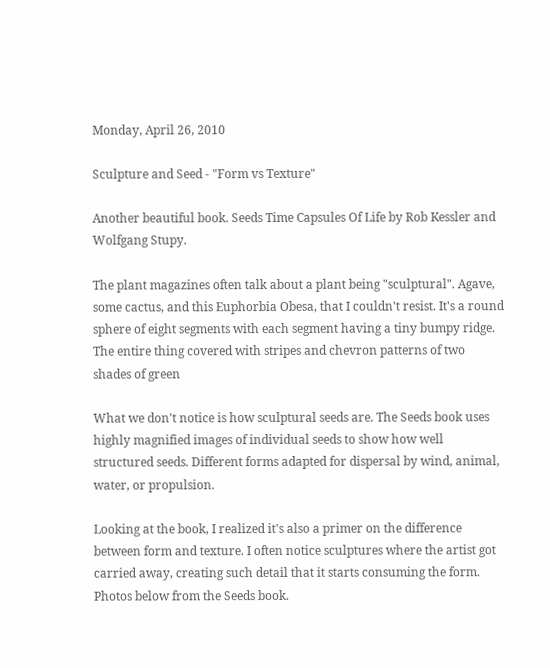Monday, April 26, 2010

Sculpture and Seed - "Form vs Texture"

Another beautiful book. Seeds Time Capsules Of Life by Rob Kessler and Wolfgang Stupy.

The plant magazines often talk about a plant being "sculptural". Agave, some cactus, and this Euphorbia Obesa, that I couldn't resist. It's a round sphere of eight segments with each segment having a tiny bumpy ridge. The entire thing covered with stripes and chevron patterns of two shades of green

What we don't notice is how sculptural seeds are. The Seeds book uses highly magnified images of individual seeds to show how well structured seeds. Different forms adapted for dispersal by wind, animal, water, or propulsion.

Looking at the book, I realized it's also a primer on the difference between form and texture. I often notice sculptures where the artist got carried away, creating such detail that it starts consuming the form. Photos below from the Seeds book.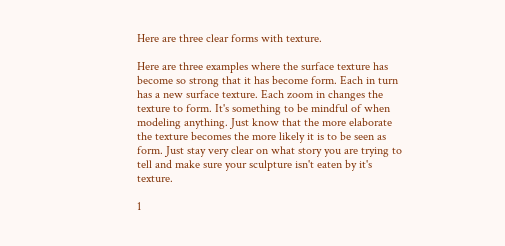Here are three clear forms with texture.

Here are three examples where the surface texture has become so strong that it has become form. Each in turn has a new surface texture. Each zoom in changes the texture to form. It's something to be mindful of when modeling anything. Just know that the more elaborate the texture becomes the more likely it is to be seen as form. Just stay very clear on what story you are trying to tell and make sure your sculpture isn't eaten by it's texture.

1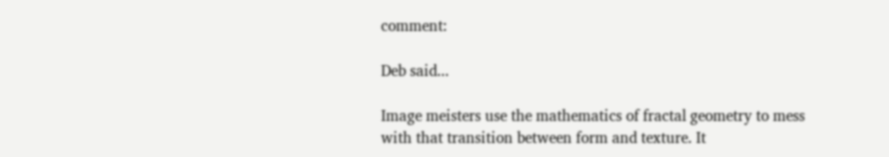comment:

Deb said...

Image meisters use the mathematics of fractal geometry to mess with that transition between form and texture. It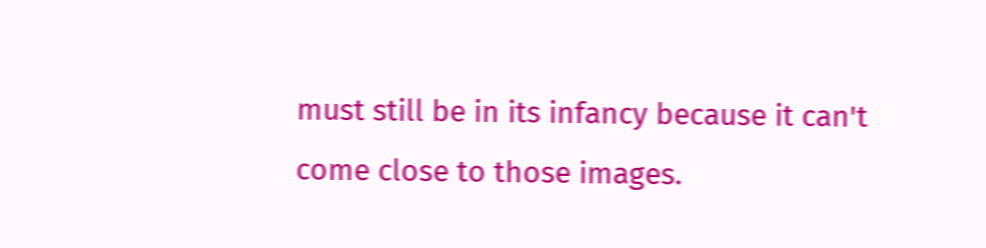must still be in its infancy because it can't come close to those images.